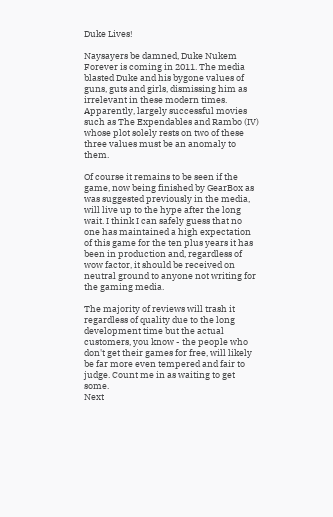Duke Lives!

Naysayers be damned, Duke Nukem Forever is coming in 2011. The media blasted Duke and his bygone values of guns, guts and girls, dismissing him as irrelevant in these modern times. Apparently, largely successful movies such as The Expendables and Rambo (IV) whose plot solely rests on two of these three values must be an anomaly to them.

Of course it remains to be seen if the game, now being finished by GearBox as was suggested previously in the media, will live up to the hype after the long wait. I think I can safely guess that no one has maintained a high expectation of this game for the ten plus years it has been in production and, regardless of wow factor, it should be received on neutral ground to anyone not writing for the gaming media.

The majority of reviews will trash it regardless of quality due to the long development time but the actual customers, you know - the people who don't get their games for free, will likely be far more even tempered and fair to judge. Count me in as waiting to get some.
Next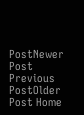PostNewer Post Previous PostOlder Post Home